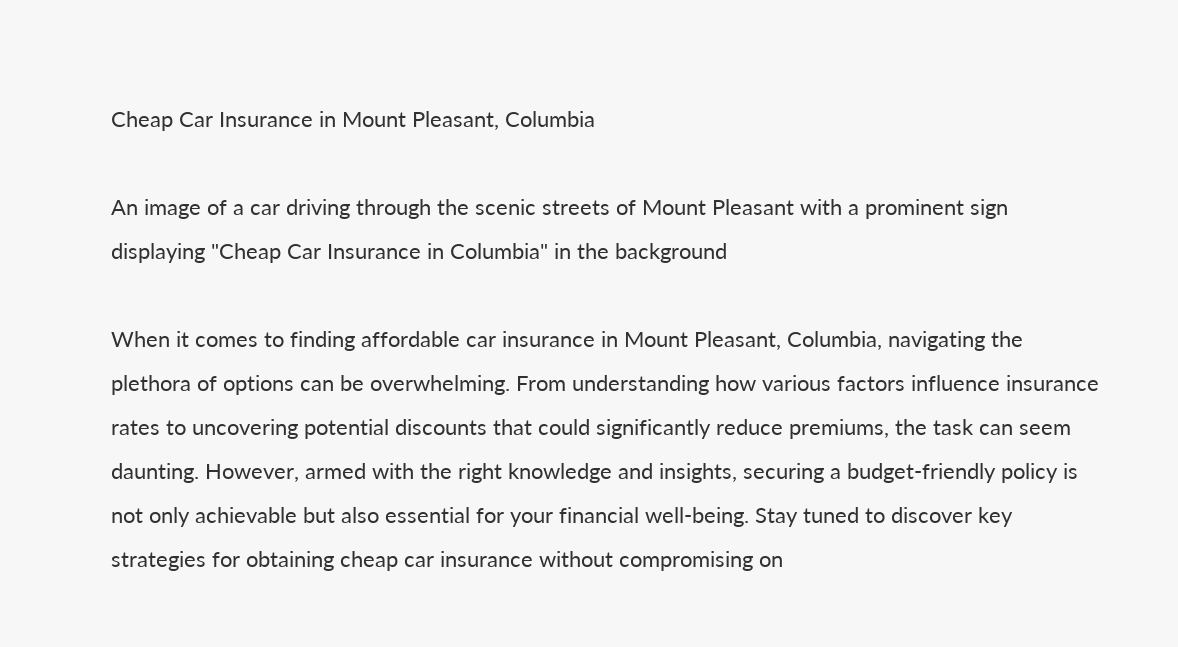Cheap Car Insurance in Mount Pleasant, Columbia

An image of a car driving through the scenic streets of Mount Pleasant with a prominent sign displaying "Cheap Car Insurance in Columbia" in the background

When it comes to finding affordable car insurance in Mount Pleasant, Columbia, navigating the plethora of options can be overwhelming. From understanding how various factors influence insurance rates to uncovering potential discounts that could significantly reduce premiums, the task can seem daunting. However, armed with the right knowledge and insights, securing a budget-friendly policy is not only achievable but also essential for your financial well-being. Stay tuned to discover key strategies for obtaining cheap car insurance without compromising on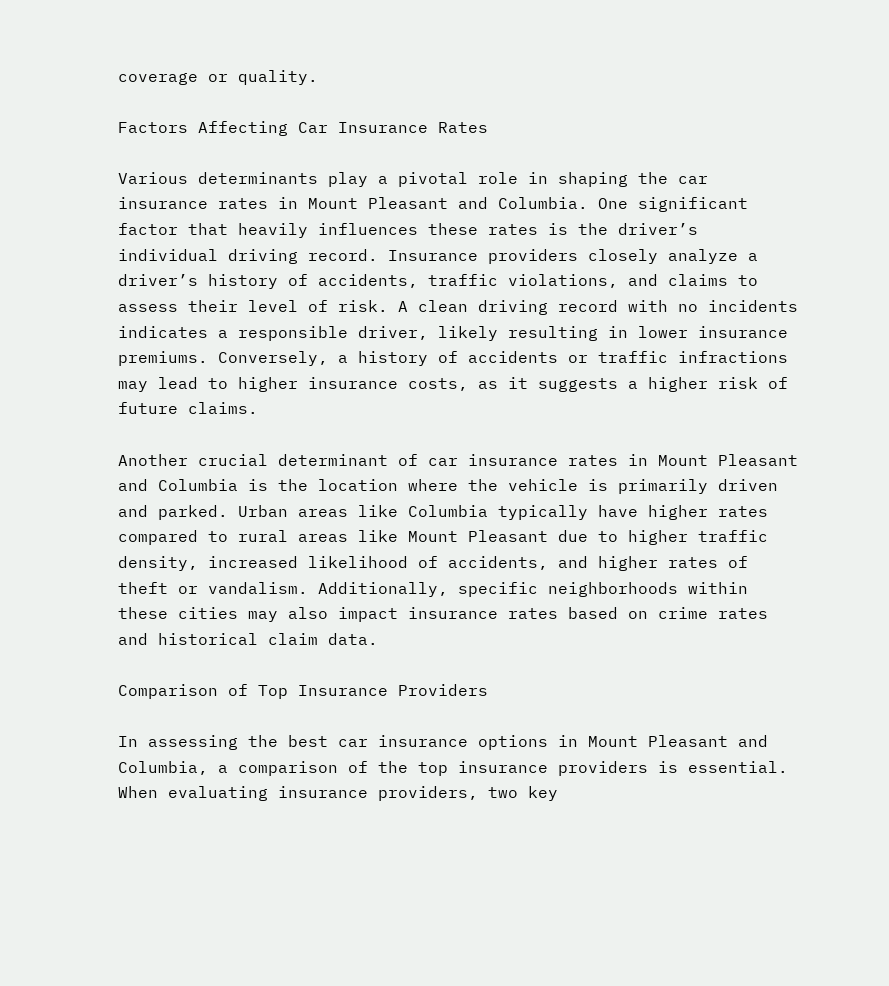coverage or quality.

Factors Affecting Car Insurance Rates

Various determinants play a pivotal role in shaping the car insurance rates in Mount Pleasant and Columbia. One significant factor that heavily influences these rates is the driver’s individual driving record. Insurance providers closely analyze a driver’s history of accidents, traffic violations, and claims to assess their level of risk. A clean driving record with no incidents indicates a responsible driver, likely resulting in lower insurance premiums. Conversely, a history of accidents or traffic infractions may lead to higher insurance costs, as it suggests a higher risk of future claims.

Another crucial determinant of car insurance rates in Mount Pleasant and Columbia is the location where the vehicle is primarily driven and parked. Urban areas like Columbia typically have higher rates compared to rural areas like Mount Pleasant due to higher traffic density, increased likelihood of accidents, and higher rates of theft or vandalism. Additionally, specific neighborhoods within these cities may also impact insurance rates based on crime rates and historical claim data.

Comparison of Top Insurance Providers

In assessing the best car insurance options in Mount Pleasant and Columbia, a comparison of the top insurance providers is essential. When evaluating insurance providers, two key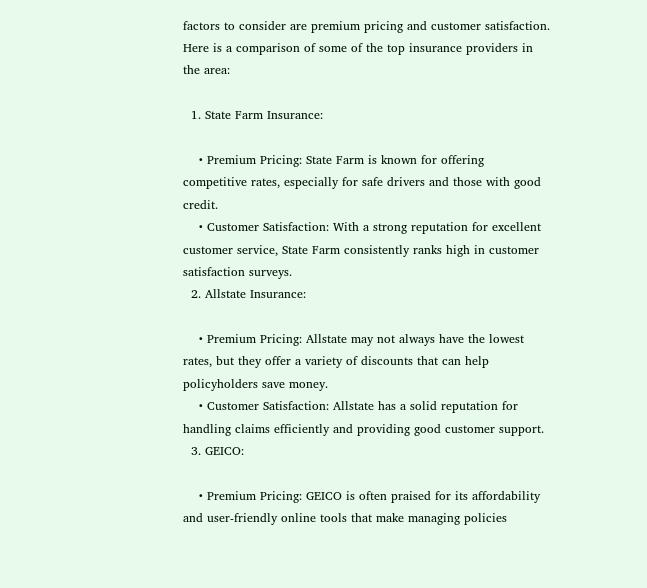factors to consider are premium pricing and customer satisfaction. Here is a comparison of some of the top insurance providers in the area:

  1. State Farm Insurance:

    • Premium Pricing: State Farm is known for offering competitive rates, especially for safe drivers and those with good credit.
    • Customer Satisfaction: With a strong reputation for excellent customer service, State Farm consistently ranks high in customer satisfaction surveys.
  2. Allstate Insurance:

    • Premium Pricing: Allstate may not always have the lowest rates, but they offer a variety of discounts that can help policyholders save money.
    • Customer Satisfaction: Allstate has a solid reputation for handling claims efficiently and providing good customer support.
  3. GEICO:

    • Premium Pricing: GEICO is often praised for its affordability and user-friendly online tools that make managing policies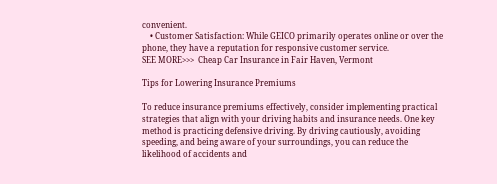convenient.
    • Customer Satisfaction: While GEICO primarily operates online or over the phone, they have a reputation for responsive customer service.
SEE MORE>>>  Cheap Car Insurance in Fair Haven, Vermont

Tips for Lowering Insurance Premiums

To reduce insurance premiums effectively, consider implementing practical strategies that align with your driving habits and insurance needs. One key method is practicing defensive driving. By driving cautiously, avoiding speeding, and being aware of your surroundings, you can reduce the likelihood of accidents and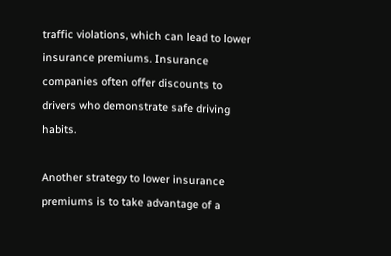traffic violations, which can lead to lower insurance premiums. Insurance companies often offer discounts to drivers who demonstrate safe driving habits.

Another strategy to lower insurance premiums is to take advantage of a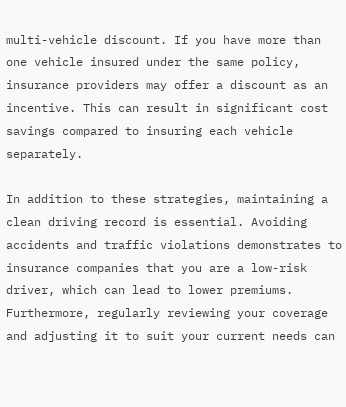multi-vehicle discount. If you have more than one vehicle insured under the same policy, insurance providers may offer a discount as an incentive. This can result in significant cost savings compared to insuring each vehicle separately.

In addition to these strategies, maintaining a clean driving record is essential. Avoiding accidents and traffic violations demonstrates to insurance companies that you are a low-risk driver, which can lead to lower premiums. Furthermore, regularly reviewing your coverage and adjusting it to suit your current needs can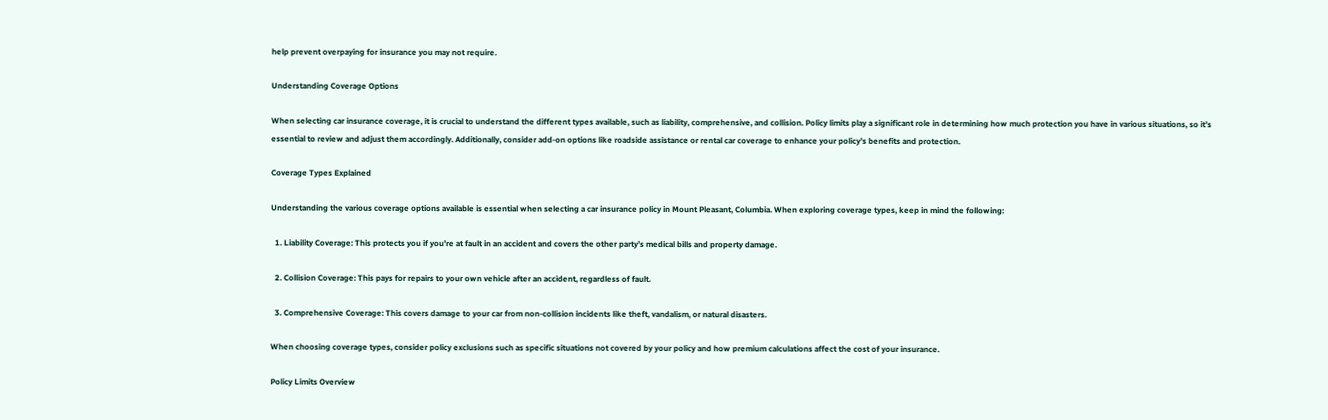help prevent overpaying for insurance you may not require.

Understanding Coverage Options

When selecting car insurance coverage, it is crucial to understand the different types available, such as liability, comprehensive, and collision. Policy limits play a significant role in determining how much protection you have in various situations, so it’s essential to review and adjust them accordingly. Additionally, consider add-on options like roadside assistance or rental car coverage to enhance your policy’s benefits and protection.

Coverage Types Explained

Understanding the various coverage options available is essential when selecting a car insurance policy in Mount Pleasant, Columbia. When exploring coverage types, keep in mind the following:

  1. Liability Coverage: This protects you if you’re at fault in an accident and covers the other party’s medical bills and property damage.

  2. Collision Coverage: This pays for repairs to your own vehicle after an accident, regardless of fault.

  3. Comprehensive Coverage: This covers damage to your car from non-collision incidents like theft, vandalism, or natural disasters.

When choosing coverage types, consider policy exclusions such as specific situations not covered by your policy and how premium calculations affect the cost of your insurance.

Policy Limits Overview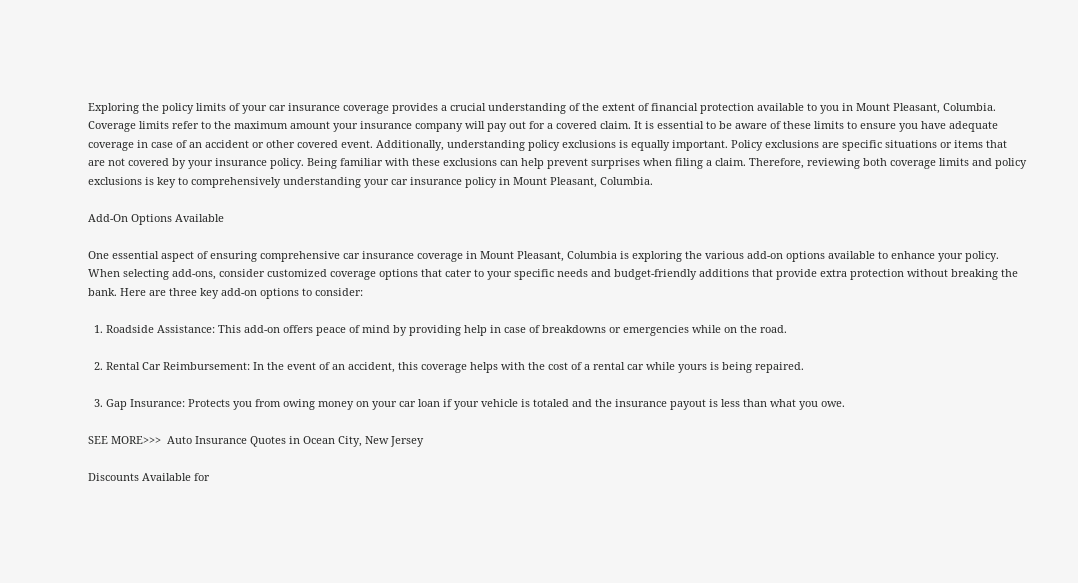Exploring the policy limits of your car insurance coverage provides a crucial understanding of the extent of financial protection available to you in Mount Pleasant, Columbia. Coverage limits refer to the maximum amount your insurance company will pay out for a covered claim. It is essential to be aware of these limits to ensure you have adequate coverage in case of an accident or other covered event. Additionally, understanding policy exclusions is equally important. Policy exclusions are specific situations or items that are not covered by your insurance policy. Being familiar with these exclusions can help prevent surprises when filing a claim. Therefore, reviewing both coverage limits and policy exclusions is key to comprehensively understanding your car insurance policy in Mount Pleasant, Columbia.

Add-On Options Available

One essential aspect of ensuring comprehensive car insurance coverage in Mount Pleasant, Columbia is exploring the various add-on options available to enhance your policy. When selecting add-ons, consider customized coverage options that cater to your specific needs and budget-friendly additions that provide extra protection without breaking the bank. Here are three key add-on options to consider:

  1. Roadside Assistance: This add-on offers peace of mind by providing help in case of breakdowns or emergencies while on the road.

  2. Rental Car Reimbursement: In the event of an accident, this coverage helps with the cost of a rental car while yours is being repaired.

  3. Gap Insurance: Protects you from owing money on your car loan if your vehicle is totaled and the insurance payout is less than what you owe.

SEE MORE>>>  Auto Insurance Quotes in Ocean City, New Jersey

Discounts Available for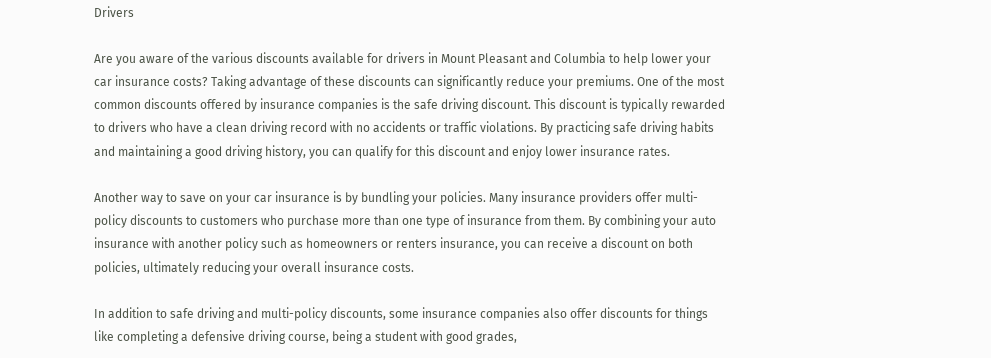Drivers

Are you aware of the various discounts available for drivers in Mount Pleasant and Columbia to help lower your car insurance costs? Taking advantage of these discounts can significantly reduce your premiums. One of the most common discounts offered by insurance companies is the safe driving discount. This discount is typically rewarded to drivers who have a clean driving record with no accidents or traffic violations. By practicing safe driving habits and maintaining a good driving history, you can qualify for this discount and enjoy lower insurance rates.

Another way to save on your car insurance is by bundling your policies. Many insurance providers offer multi-policy discounts to customers who purchase more than one type of insurance from them. By combining your auto insurance with another policy such as homeowners or renters insurance, you can receive a discount on both policies, ultimately reducing your overall insurance costs.

In addition to safe driving and multi-policy discounts, some insurance companies also offer discounts for things like completing a defensive driving course, being a student with good grades,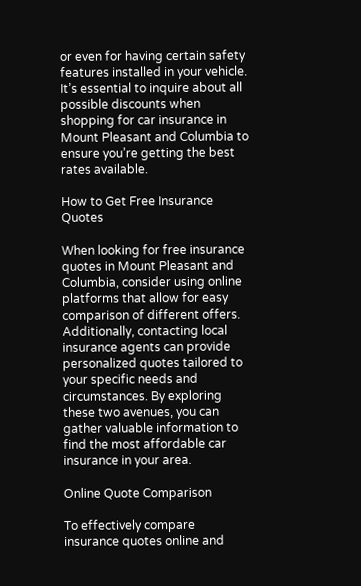or even for having certain safety features installed in your vehicle. It’s essential to inquire about all possible discounts when shopping for car insurance in Mount Pleasant and Columbia to ensure you’re getting the best rates available.

How to Get Free Insurance Quotes

When looking for free insurance quotes in Mount Pleasant and Columbia, consider using online platforms that allow for easy comparison of different offers. Additionally, contacting local insurance agents can provide personalized quotes tailored to your specific needs and circumstances. By exploring these two avenues, you can gather valuable information to find the most affordable car insurance in your area.

Online Quote Comparison

To effectively compare insurance quotes online and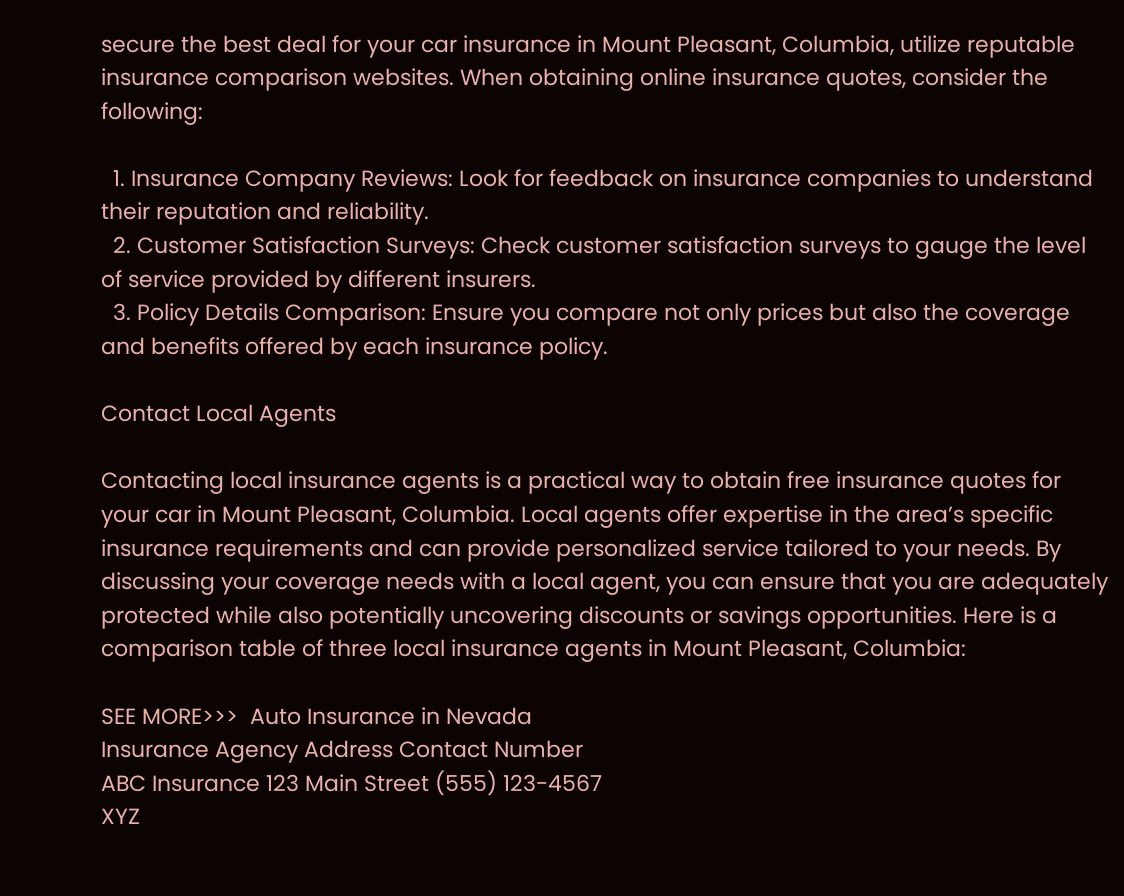secure the best deal for your car insurance in Mount Pleasant, Columbia, utilize reputable insurance comparison websites. When obtaining online insurance quotes, consider the following:

  1. Insurance Company Reviews: Look for feedback on insurance companies to understand their reputation and reliability.
  2. Customer Satisfaction Surveys: Check customer satisfaction surveys to gauge the level of service provided by different insurers.
  3. Policy Details Comparison: Ensure you compare not only prices but also the coverage and benefits offered by each insurance policy.

Contact Local Agents

Contacting local insurance agents is a practical way to obtain free insurance quotes for your car in Mount Pleasant, Columbia. Local agents offer expertise in the area’s specific insurance requirements and can provide personalized service tailored to your needs. By discussing your coverage needs with a local agent, you can ensure that you are adequately protected while also potentially uncovering discounts or savings opportunities. Here is a comparison table of three local insurance agents in Mount Pleasant, Columbia:

SEE MORE>>>  Auto Insurance in Nevada
Insurance Agency Address Contact Number
ABC Insurance 123 Main Street (555) 123-4567
XYZ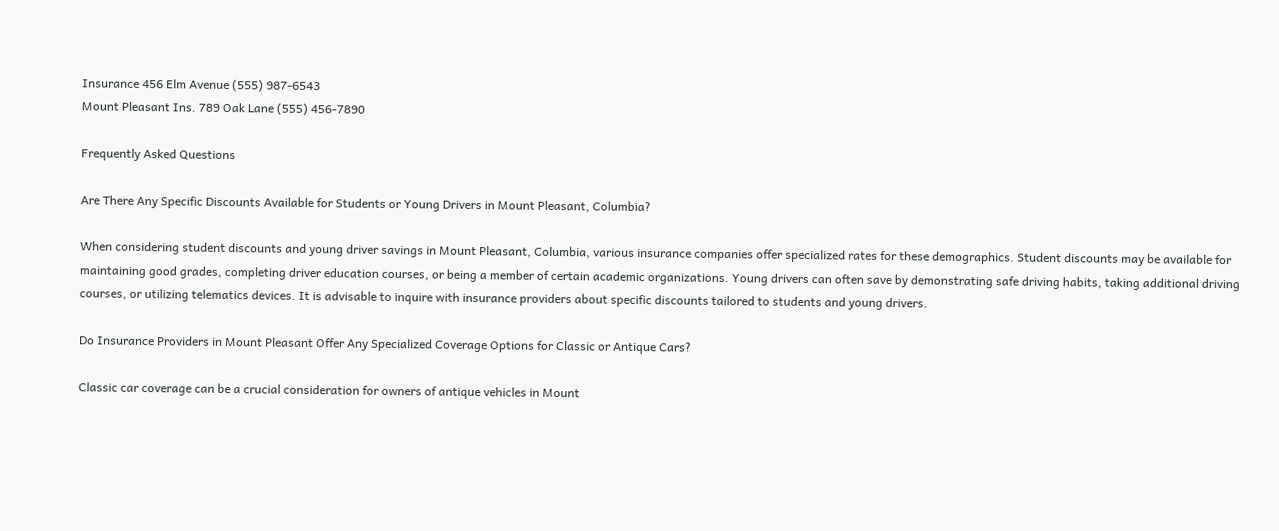Insurance 456 Elm Avenue (555) 987-6543
Mount Pleasant Ins. 789 Oak Lane (555) 456-7890

Frequently Asked Questions

Are There Any Specific Discounts Available for Students or Young Drivers in Mount Pleasant, Columbia?

When considering student discounts and young driver savings in Mount Pleasant, Columbia, various insurance companies offer specialized rates for these demographics. Student discounts may be available for maintaining good grades, completing driver education courses, or being a member of certain academic organizations. Young drivers can often save by demonstrating safe driving habits, taking additional driving courses, or utilizing telematics devices. It is advisable to inquire with insurance providers about specific discounts tailored to students and young drivers.

Do Insurance Providers in Mount Pleasant Offer Any Specialized Coverage Options for Classic or Antique Cars?

Classic car coverage can be a crucial consideration for owners of antique vehicles in Mount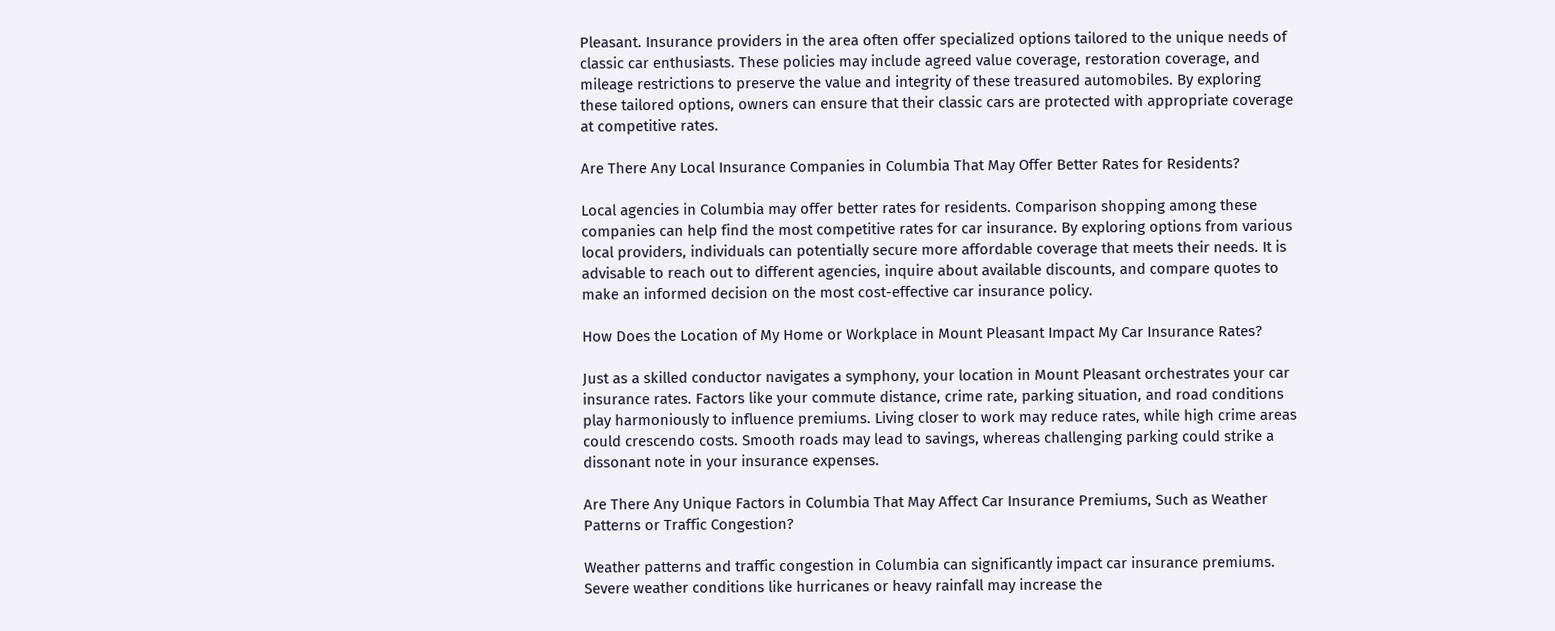Pleasant. Insurance providers in the area often offer specialized options tailored to the unique needs of classic car enthusiasts. These policies may include agreed value coverage, restoration coverage, and mileage restrictions to preserve the value and integrity of these treasured automobiles. By exploring these tailored options, owners can ensure that their classic cars are protected with appropriate coverage at competitive rates.

Are There Any Local Insurance Companies in Columbia That May Offer Better Rates for Residents?

Local agencies in Columbia may offer better rates for residents. Comparison shopping among these companies can help find the most competitive rates for car insurance. By exploring options from various local providers, individuals can potentially secure more affordable coverage that meets their needs. It is advisable to reach out to different agencies, inquire about available discounts, and compare quotes to make an informed decision on the most cost-effective car insurance policy.

How Does the Location of My Home or Workplace in Mount Pleasant Impact My Car Insurance Rates?

Just as a skilled conductor navigates a symphony, your location in Mount Pleasant orchestrates your car insurance rates. Factors like your commute distance, crime rate, parking situation, and road conditions play harmoniously to influence premiums. Living closer to work may reduce rates, while high crime areas could crescendo costs. Smooth roads may lead to savings, whereas challenging parking could strike a dissonant note in your insurance expenses.

Are There Any Unique Factors in Columbia That May Affect Car Insurance Premiums, Such as Weather Patterns or Traffic Congestion?

Weather patterns and traffic congestion in Columbia can significantly impact car insurance premiums. Severe weather conditions like hurricanes or heavy rainfall may increase the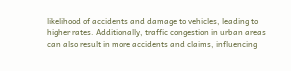likelihood of accidents and damage to vehicles, leading to higher rates. Additionally, traffic congestion in urban areas can also result in more accidents and claims, influencing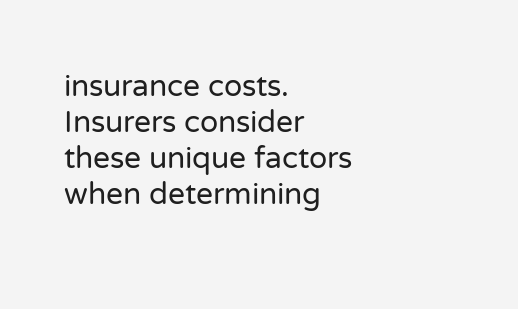insurance costs. Insurers consider these unique factors when determining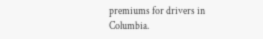premiums for drivers in Columbia.